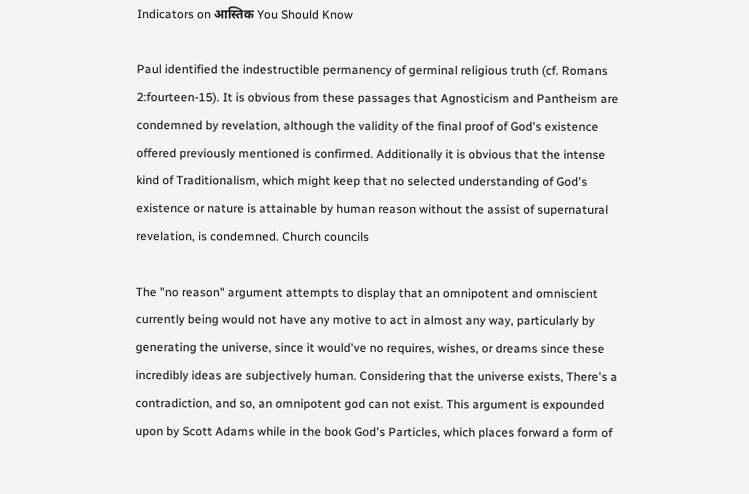Indicators on आस्तिक You Should Know

Paul identified the indestructible permanency of germinal religious truth (cf. Romans 2:fourteen-15). It is obvious from these passages that Agnosticism and Pantheism are condemned by revelation, although the validity of the final proof of God's existence offered previously mentioned is confirmed. Additionally it is obvious that the intense kind of Traditionalism, which might keep that no selected understanding of God's existence or nature is attainable by human reason without the assist of supernatural revelation, is condemned. Church councils

The "no reason" argument attempts to display that an omnipotent and omniscient currently being would not have any motive to act in almost any way, particularly by generating the universe, since it would've no requires, wishes, or dreams since these incredibly ideas are subjectively human. Considering that the universe exists, There's a contradiction, and so, an omnipotent god can not exist. This argument is expounded upon by Scott Adams while in the book God's Particles, which places forward a form of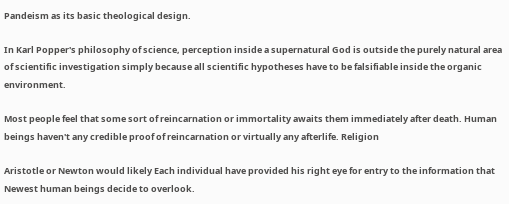Pandeism as its basic theological design.

In Karl Popper's philosophy of science, perception inside a supernatural God is outside the purely natural area of scientific investigation simply because all scientific hypotheses have to be falsifiable inside the organic environment.

Most people feel that some sort of reincarnation or immortality awaits them immediately after death. Human beings haven't any credible proof of reincarnation or virtually any afterlife. Religion

Aristotle or Newton would likely Each individual have provided his right eye for entry to the information that Newest human beings decide to overlook.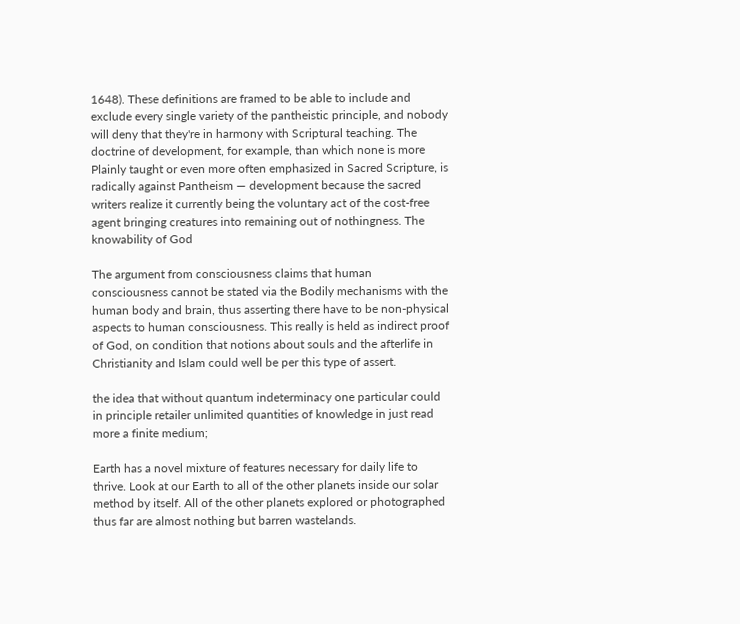1648). These definitions are framed to be able to include and exclude every single variety of the pantheistic principle, and nobody will deny that they're in harmony with Scriptural teaching. The doctrine of development, for example, than which none is more Plainly taught or even more often emphasized in Sacred Scripture, is radically against Pantheism — development because the sacred writers realize it currently being the voluntary act of the cost-free agent bringing creatures into remaining out of nothingness. The knowability of God

The argument from consciousness claims that human consciousness cannot be stated via the Bodily mechanisms with the human body and brain, thus asserting there have to be non-physical aspects to human consciousness. This really is held as indirect proof of God, on condition that notions about souls and the afterlife in Christianity and Islam could well be per this type of assert.

the idea that without quantum indeterminacy one particular could in principle retailer unlimited quantities of knowledge in just read more a finite medium;

Earth has a novel mixture of features necessary for daily life to thrive. Look at our Earth to all of the other planets inside our solar method by itself. All of the other planets explored or photographed thus far are almost nothing but barren wastelands.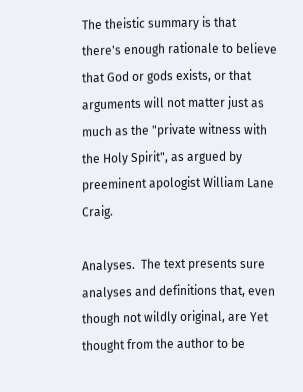The theistic summary is that there's enough rationale to believe that God or gods exists, or that arguments will not matter just as much as the "private witness with the Holy Spirit", as argued by preeminent apologist William Lane Craig.

Analyses.  The text presents sure analyses and definitions that, even though not wildly original, are Yet thought from the author to be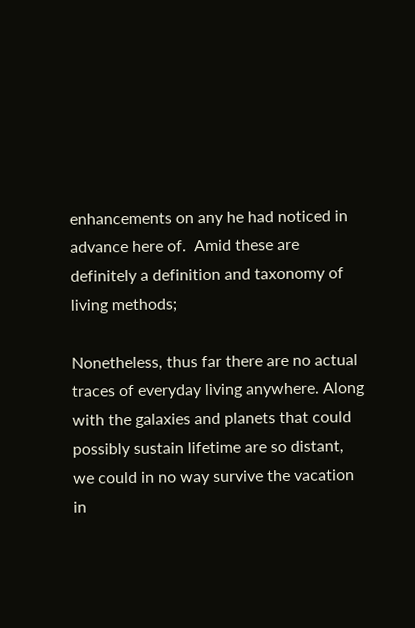enhancements on any he had noticed in advance here of.  Amid these are definitely a definition and taxonomy of living methods;

Nonetheless, thus far there are no actual traces of everyday living anywhere. Along with the galaxies and planets that could possibly sustain lifetime are so distant, we could in no way survive the vacation in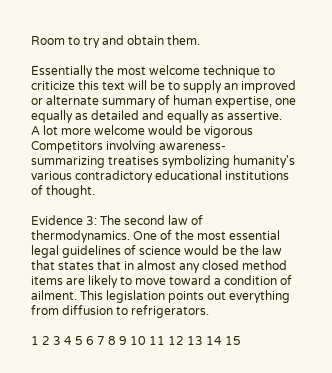Room to try and obtain them.

Essentially the most welcome technique to criticize this text will be to supply an improved or alternate summary of human expertise, one equally as detailed and equally as assertive.  A lot more welcome would be vigorous Competitors involving awareness-summarizing treatises symbolizing humanity's various contradictory educational institutions of thought.

Evidence 3: The second law of thermodynamics. One of the most essential legal guidelines of science would be the law that states that in almost any closed method items are likely to move toward a condition of ailment. This legislation points out everything from diffusion to refrigerators.

1 2 3 4 5 6 7 8 9 10 11 12 13 14 15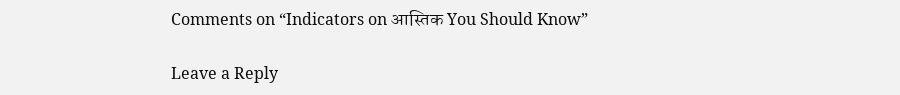Comments on “Indicators on आस्तिक You Should Know”

Leave a Reply